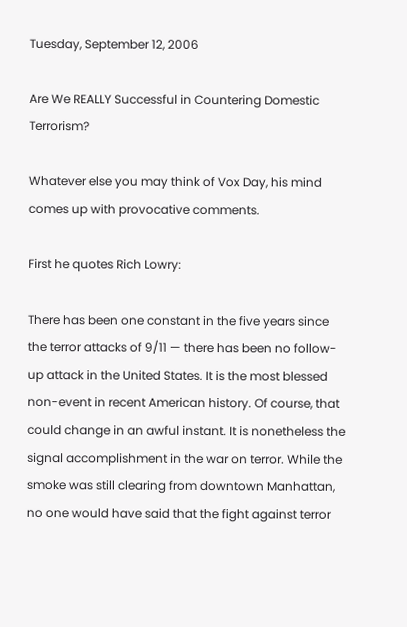Tuesday, September 12, 2006

Are We REALLY Successful in Countering Domestic Terrorism?

Whatever else you may think of Vox Day, his mind comes up with provocative comments.

First he quotes Rich Lowry:

There has been one constant in the five years since the terror attacks of 9/11 — there has been no follow-up attack in the United States. It is the most blessed non-event in recent American history. Of course, that could change in an awful instant. It is nonetheless the signal accomplishment in the war on terror. While the smoke was still clearing from downtown Manhattan, no one would have said that the fight against terror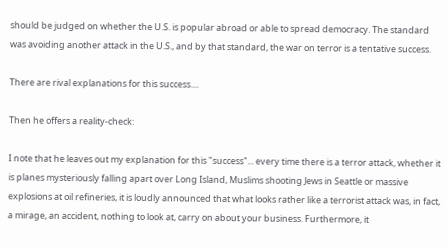should be judged on whether the U.S. is popular abroad or able to spread democracy. The standard was avoiding another attack in the U.S., and by that standard, the war on terror is a tentative success.

There are rival explanations for this success....

Then he offers a reality-check:

I note that he leaves out my explanation for this "success"... every time there is a terror attack, whether it is planes mysteriously falling apart over Long Island, Muslims shooting Jews in Seattle or massive explosions at oil refineries, it is loudly announced that what looks rather like a terrorist attack was, in fact, a mirage, an accident, nothing to look at, carry on about your business. Furthermore, it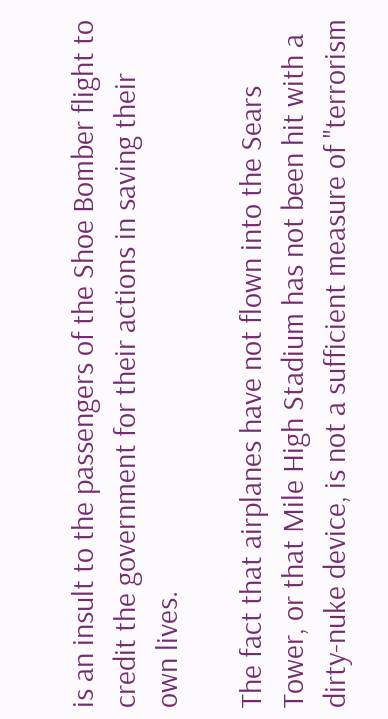is an insult to the passengers of the Shoe Bomber flight to credit the government for their actions in saving their own lives.

The fact that airplanes have not flown into the Sears Tower, or that Mile High Stadium has not been hit with a dirty-nuke device, is not a sufficient measure of "terrorism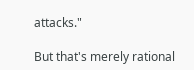attacks."

But that's merely rational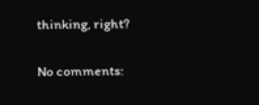thinking, right?

No comments: